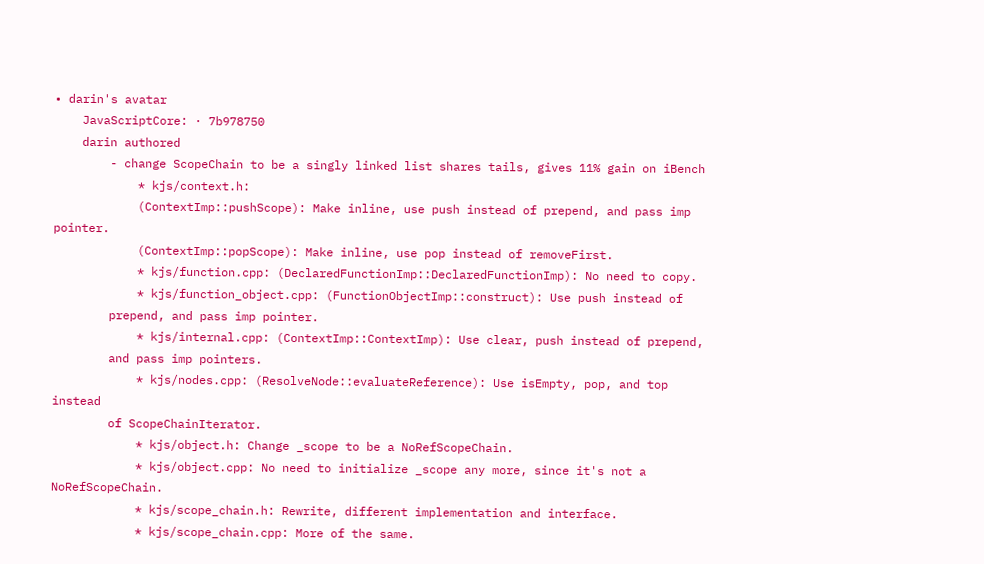• darin's avatar
    JavaScriptCore: · 7b978750
    darin authored
        - change ScopeChain to be a singly linked list shares tails, gives 11% gain on iBench
            * kjs/context.h:
            (ContextImp::pushScope): Make inline, use push instead of prepend, and pass imp pointer.
            (ContextImp::popScope): Make inline, use pop instead of removeFirst.
            * kjs/function.cpp: (DeclaredFunctionImp::DeclaredFunctionImp): No need to copy.
            * kjs/function_object.cpp: (FunctionObjectImp::construct): Use push instead of
        prepend, and pass imp pointer.
            * kjs/internal.cpp: (ContextImp::ContextImp): Use clear, push instead of prepend,
        and pass imp pointers.
            * kjs/nodes.cpp: (ResolveNode::evaluateReference): Use isEmpty, pop, and top instead
        of ScopeChainIterator.
            * kjs/object.h: Change _scope to be a NoRefScopeChain.
            * kjs/object.cpp: No need to initialize _scope any more, since it's not a NoRefScopeChain.
            * kjs/scope_chain.h: Rewrite, different implementation and interface.
            * kjs/scope_chain.cpp: More of the same.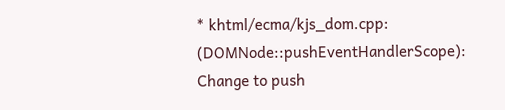* khtml/ecma/kjs_dom.cpp: (DOMNode::pushEventHandlerScope): Change to push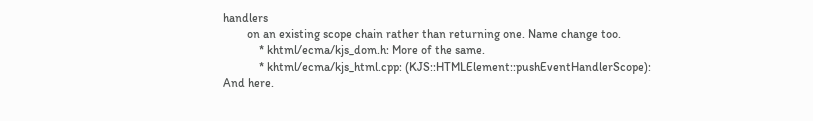handlers
        on an existing scope chain rather than returning one. Name change too.
            * khtml/ecma/kjs_dom.h: More of the same.
            * khtml/ecma/kjs_html.cpp: (KJS::HTMLElement::pushEventHandlerScope): And here.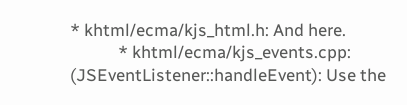* khtml/ecma/kjs_html.h: And here.
            * khtml/ecma/kjs_events.cpp: (JSEventListener::handleEvent): Use the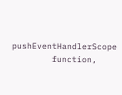pushEventHandlerScope
        function,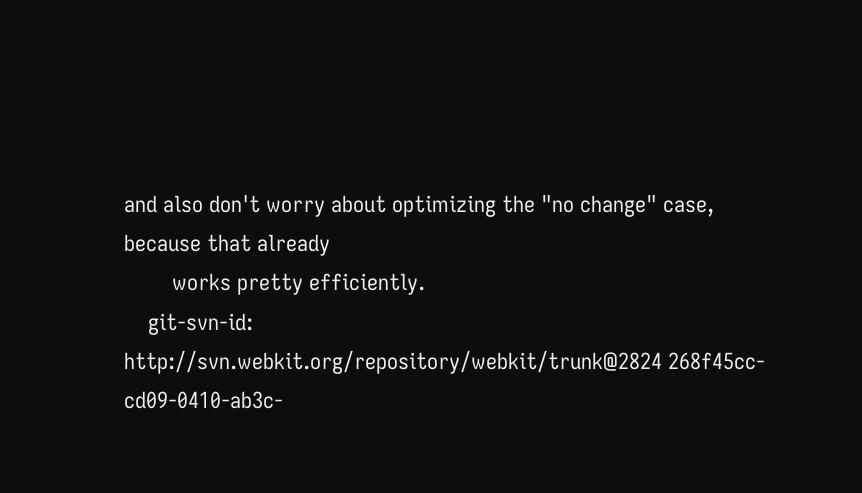and also don't worry about optimizing the "no change" case, because that already
        works pretty efficiently.
    git-svn-id: http://svn.webkit.org/repository/webkit/trunk@2824 268f45cc-cd09-0410-ab3c-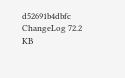d52691b4dbfc
ChangeLog 72.2 KB